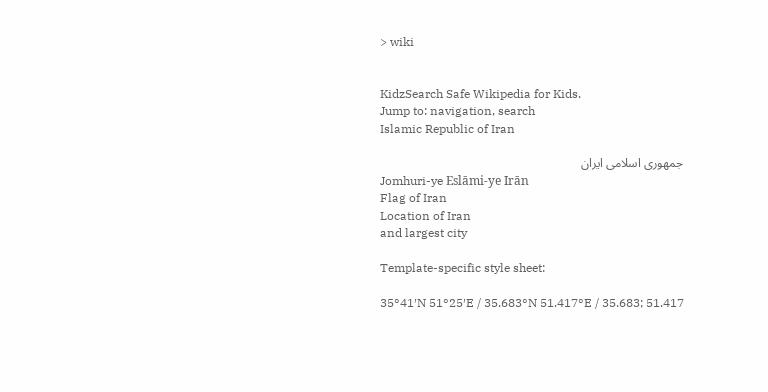> wiki


KidzSearch Safe Wikipedia for Kids.
Jump to: navigation, search
Islamic Republic of Iran

جمهوری اسلامی ایران
Jomhuri-ye Eslāmi-ye Irān
Flag of Iran
Location of Iran
and largest city

Template-specific style sheet:

35°41′N 51°25′E / 35.683°N 51.417°E / 35.683; 51.417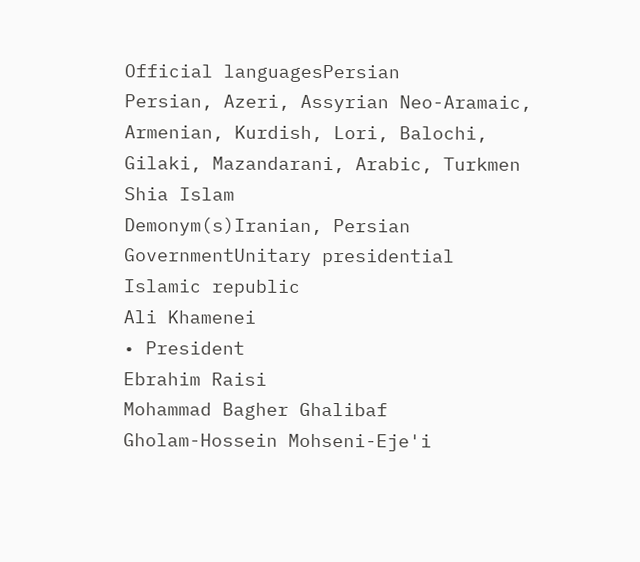Official languagesPersian
Persian, Azeri, Assyrian Neo-Aramaic, Armenian, Kurdish, Lori, Balochi, Gilaki, Mazandarani, Arabic, Turkmen
Shia Islam
Demonym(s)Iranian, Persian
GovernmentUnitary presidential Islamic republic
Ali Khamenei
• President
Ebrahim Raisi
Mohammad Bagher Ghalibaf
Gholam-Hossein Mohseni-Eje'i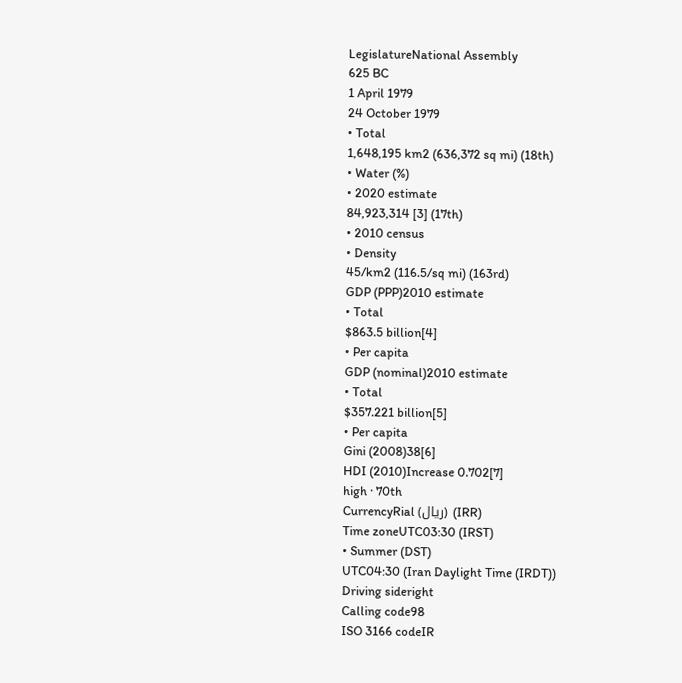LegislatureNational Assembly
625 BC
1 April 1979
24 October 1979
• Total
1,648,195 km2 (636,372 sq mi) (18th)
• Water (%)
• 2020 estimate
84,923,314 [3] (17th)
• 2010 census
• Density
45/km2 (116.5/sq mi) (163rd)
GDP (PPP)2010 estimate
• Total
$863.5 billion[4]
• Per capita
GDP (nominal)2010 estimate
• Total
$357.221 billion[5]
• Per capita
Gini (2008)38[6]
HDI (2010)Increase 0.702[7]
high · 70th
CurrencyRial (ریال) (IRR)
Time zoneUTC03:30 (IRST)
• Summer (DST)
UTC04:30 (Iran Daylight Time (IRDT))
Driving sideright
Calling code98
ISO 3166 codeIR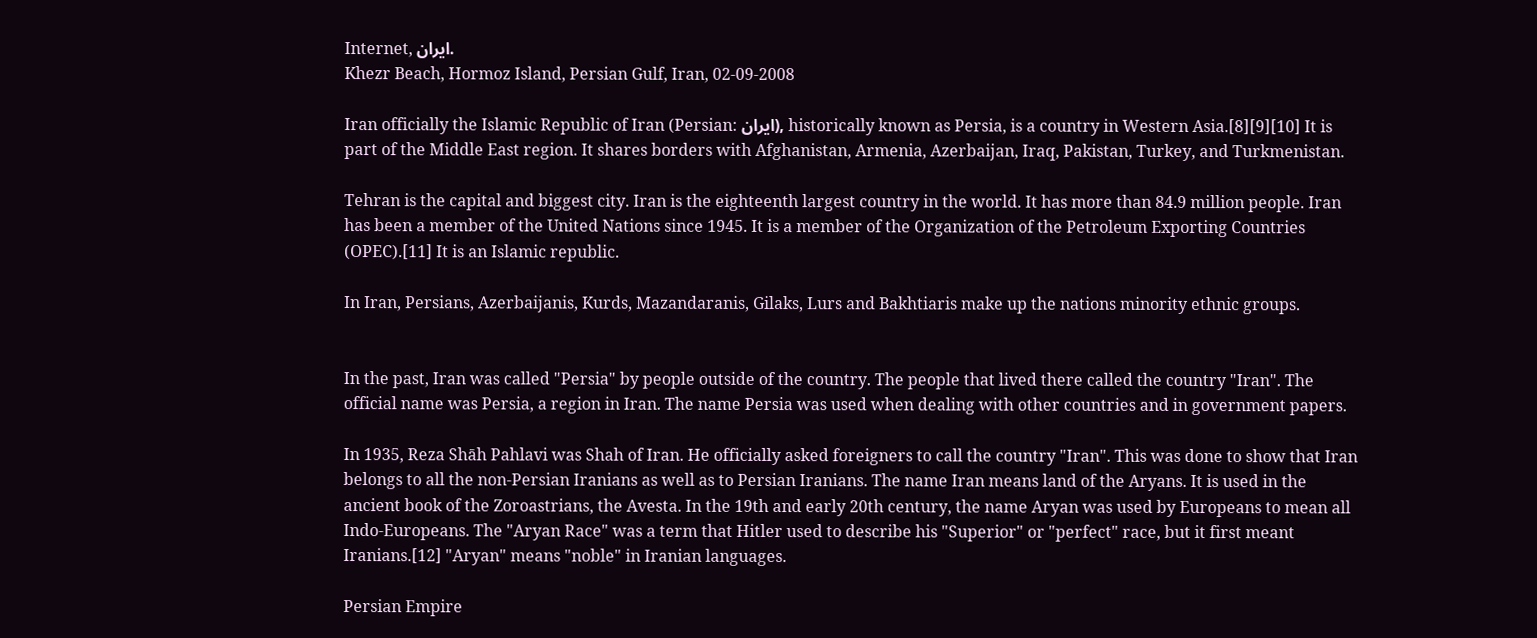Internet, ایران.
Khezr Beach, Hormoz Island, Persian Gulf, Iran, 02-09-2008

Iran officially the Islamic Republic of Iran (Persian: ايران), historically known as Persia, is a country in Western Asia.[8][9][10] It is part of the Middle East region. It shares borders with Afghanistan, Armenia, Azerbaijan, Iraq, Pakistan, Turkey, and Turkmenistan.

Tehran is the capital and biggest city. Iran is the eighteenth largest country in the world. It has more than 84.9 million people. Iran has been a member of the United Nations since 1945. It is a member of the Organization of the Petroleum Exporting Countries (OPEC).[11] It is an Islamic republic.

In Iran, Persians, Azerbaijanis, Kurds, Mazandaranis, Gilaks, Lurs and Bakhtiaris make up the nations minority ethnic groups.


In the past, Iran was called "Persia" by people outside of the country. The people that lived there called the country "Iran". The official name was Persia, a region in Iran. The name Persia was used when dealing with other countries and in government papers.

In 1935, Reza Shāh Pahlavi was Shah of Iran. He officially asked foreigners to call the country "Iran". This was done to show that Iran belongs to all the non-Persian Iranians as well as to Persian Iranians. The name Iran means land of the Aryans. It is used in the ancient book of the Zoroastrians, the Avesta. In the 19th and early 20th century, the name Aryan was used by Europeans to mean all Indo-Europeans. The "Aryan Race" was a term that Hitler used to describe his "Superior" or "perfect" race, but it first meant Iranians.[12] "Aryan" means "noble" in Iranian languages.

Persian Empire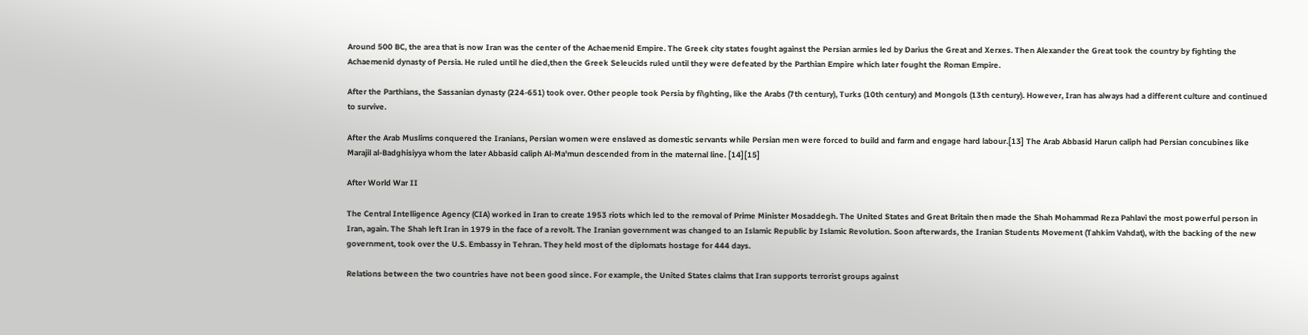Around 500 BC, the area that is now Iran was the center of the Achaemenid Empire. The Greek city states fought against the Persian armies led by Darius the Great and Xerxes. Then Alexander the Great took the country by fighting the Achaemenid dynasty of Persia. He ruled until he died,then the Greek Seleucids ruled until they were defeated by the Parthian Empire which later fought the Roman Empire.

After the Parthians, the Sassanian dynasty (224-651) took over. Other people took Persia by fi\ghting, like the Arabs (7th century), Turks (10th century) and Mongols (13th century). However, Iran has always had a different culture and continued to survive.

After the Arab Muslims conquered the Iranians, Persian women were enslaved as domestic servants while Persian men were forced to build and farm and engage hard labour.[13] The Arab Abbasid Harun caliph had Persian concubines like Marajil al-Badghisiyya whom the later Abbasid caliph Al-Ma'mun descended from in the maternal line. [14][15]

After World War II

The Central Intelligence Agency (CIA) worked in Iran to create 1953 riots which led to the removal of Prime Minister Mosaddegh. The United States and Great Britain then made the Shah Mohammad Reza Pahlavi the most powerful person in Iran, again. The Shah left Iran in 1979 in the face of a revolt. The Iranian government was changed to an Islamic Republic by Islamic Revolution. Soon afterwards, the Iranian Students Movement (Tahkim Vahdat), with the backing of the new government, took over the U.S. Embassy in Tehran. They held most of the diplomats hostage for 444 days.

Relations between the two countries have not been good since. For example, the United States claims that Iran supports terrorist groups against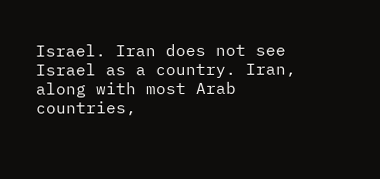Israel. Iran does not see Israel as a country. Iran, along with most Arab countries,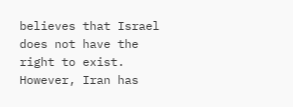believes that Israel does not have the right to exist. However, Iran has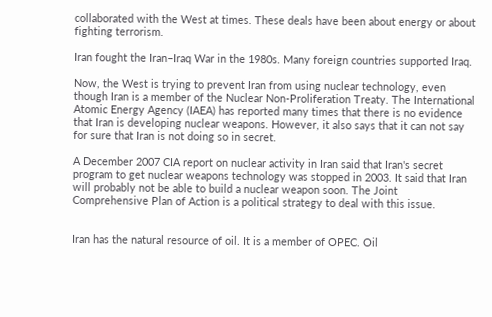collaborated with the West at times. These deals have been about energy or about fighting terrorism.

Iran fought the Iran–Iraq War in the 1980s. Many foreign countries supported Iraq.

Now, the West is trying to prevent Iran from using nuclear technology, even though Iran is a member of the Nuclear Non-Proliferation Treaty. The International Atomic Energy Agency (IAEA) has reported many times that there is no evidence that Iran is developing nuclear weapons. However, it also says that it can not say for sure that Iran is not doing so in secret.

A December 2007 CIA report on nuclear activity in Iran said that Iran's secret program to get nuclear weapons technology was stopped in 2003. It said that Iran will probably not be able to build a nuclear weapon soon. The Joint Comprehensive Plan of Action is a political strategy to deal with this issue.


Iran has the natural resource of oil. It is a member of OPEC. Oil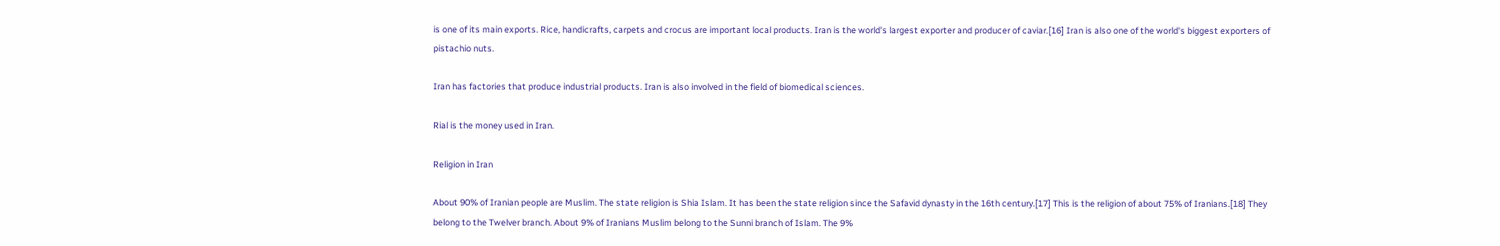is one of its main exports. Rice, handicrafts, carpets and crocus are important local products. Iran is the world's largest exporter and producer of caviar.[16] Iran is also one of the world's biggest exporters of pistachio nuts.

Iran has factories that produce industrial products. Iran is also involved in the field of biomedical sciences.

Rial is the money used in Iran.

Religion in Iran

About 90% of Iranian people are Muslim. The state religion is Shia Islam. It has been the state religion since the Safavid dynasty in the 16th century.[17] This is the religion of about 75% of Iranians.[18] They belong to the Twelver branch. About 9% of Iranians Muslim belong to the Sunni branch of Islam. The 9%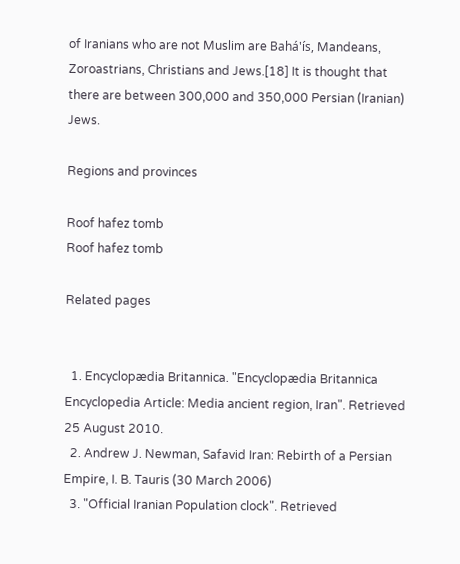of Iranians who are not Muslim are Bahá'ís, Mandeans, Zoroastrians, Christians and Jews.[18] It is thought that there are between 300,000 and 350,000 Persian (Iranian) Jews.

Regions and provinces

Roof hafez tomb
Roof hafez tomb

Related pages


  1. Encyclopædia Britannica. "Encyclopædia Britannica Encyclopedia Article: Media ancient region, Iran". Retrieved 25 August 2010.
  2. Andrew J. Newman, Safavid Iran: Rebirth of a Persian Empire, I. B. Tauris (30 March 2006)
  3. "Official Iranian Population clock". Retrieved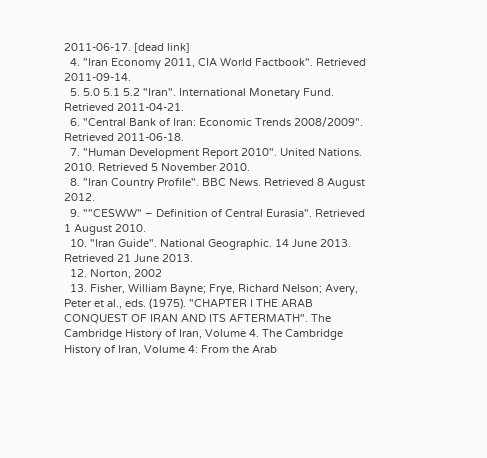2011-06-17. [dead link]
  4. "Iran Economy 2011, CIA World Factbook". Retrieved 2011-09-14.
  5. 5.0 5.1 5.2 "Iran". International Monetary Fund. Retrieved 2011-04-21.
  6. "Central Bank of Iran: Economic Trends 2008/2009". Retrieved 2011-06-18.
  7. "Human Development Report 2010". United Nations. 2010. Retrieved 5 November 2010.
  8. "Iran Country Profile". BBC News. Retrieved 8 August 2012.
  9. ""CESWW" – Definition of Central Eurasia". Retrieved 1 August 2010.
  10. "Iran Guide". National Geographic. 14 June 2013. Retrieved 21 June 2013.
  12. Norton, 2002
  13. Fisher, William Bayne; Frye, Richard Nelson; Avery, Peter et al., eds. (1975). "CHAPTER I THE ARAB CONQUEST OF IRAN AND ITS AFTERMATH". The Cambridge History of Iran, Volume 4. The Cambridge History of Iran, Volume 4: From the Arab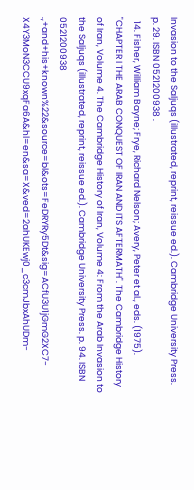Invasion to the Saljuqs (illustrated, reprint, reissue ed.). Cambridge University Press. p. 29. ISBN 0521200938 .
  14. Fisher, William Bayne; Frye, Richard Nelson; Avery, Peter et al., eds. (1975). "CHAPTER I THE ARAB CONQUEST OF IRAN AND ITS AFTERMATH". The Cambridge History of Iran, Volume 4. The Cambridge History of Iran, Volume 4: From the Arab Invasion to the Saljuqs (illustrated, reprint, reissue ed.). Cambridge University Press. p. 94. ISBN 0521200938 .,+and+his+known%22&source=bl&ots=FeDRYRy5Dt&sig=ACfU3U1jGmG2XC7-X4Y3MoN3CCU9xqFa6A&hl=en&sa=X&ved=2ahUKEwj0_c3cmJbxAhUDm-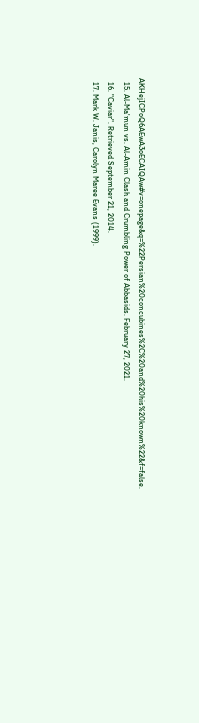AKHejICPoQ6AEwA3oECAIQAw#v=onepage&q=%22Persian%20concubines%2C%20and%20his%20known%22&f=false.
  15. Al-Ma'mun vs. Al-Amin Clash and Crumbling Power of Abbasids. February 27, 2021.
  16. "Caviar". Retrieved September 21, 2014.
  17. Mark W. Janis, Carolyn Maree Evans (1999).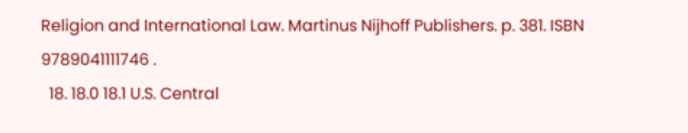Religion and International Law. Martinus Nijhoff Publishers. p. 381. ISBN 9789041111746 .
  18. 18.0 18.1 U.S. Central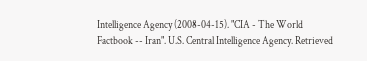Intelligence Agency (2008-04-15). "CIA - The World Factbook -- Iran". U.S. Central Intelligence Agency. Retrieved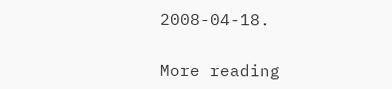2008-04-18.

More reading